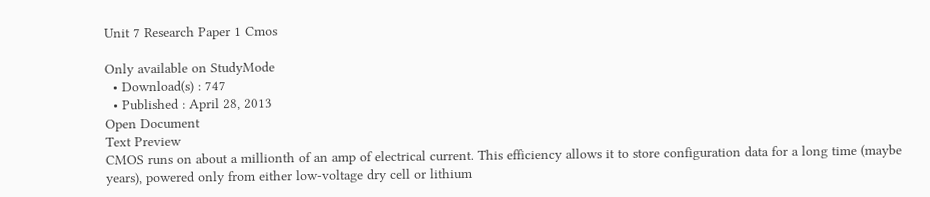Unit 7 Research Paper 1 Cmos

Only available on StudyMode
  • Download(s) : 747
  • Published : April 28, 2013
Open Document
Text Preview
CMOS runs on about a millionth of an amp of electrical current. This efficiency allows it to store configuration data for a long time (maybe years), powered only from either low-voltage dry cell or lithium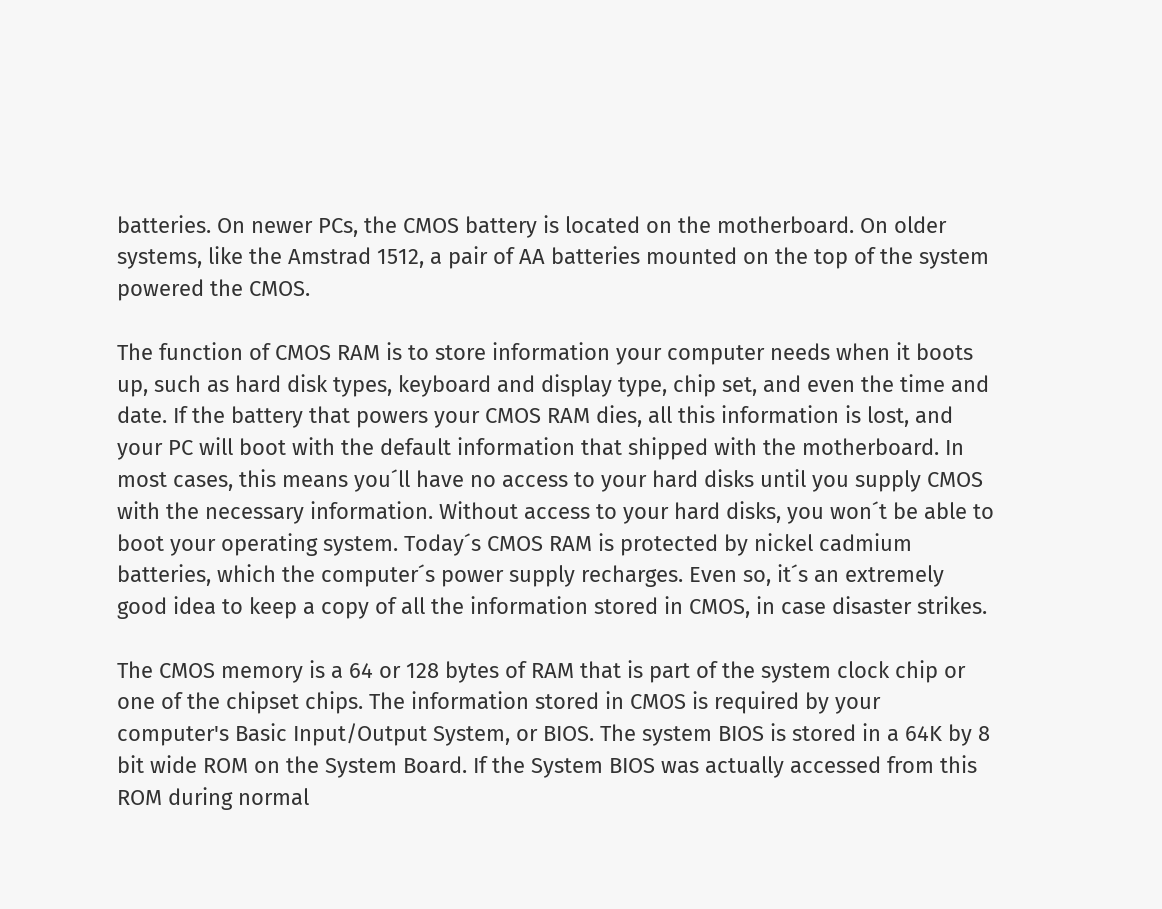batteries. On newer PCs, the CMOS battery is located on the motherboard. On older systems, like the Amstrad 1512, a pair of AA batteries mounted on the top of the system powered the CMOS.

The function of CMOS RAM is to store information your computer needs when it boots up, such as hard disk types, keyboard and display type, chip set, and even the time and date. If the battery that powers your CMOS RAM dies, all this information is lost, and your PC will boot with the default information that shipped with the motherboard. In most cases, this means you´ll have no access to your hard disks until you supply CMOS with the necessary information. Without access to your hard disks, you won´t be able to boot your operating system. Today´s CMOS RAM is protected by nickel cadmium batteries, which the computer´s power supply recharges. Even so, it´s an extremely good idea to keep a copy of all the information stored in CMOS, in case disaster strikes.

The CMOS memory is a 64 or 128 bytes of RAM that is part of the system clock chip or one of the chipset chips. The information stored in CMOS is required by your computer's Basic Input/Output System, or BIOS. The system BIOS is stored in a 64K by 8 bit wide ROM on the System Board. If the System BIOS was actually accessed from this ROM during normal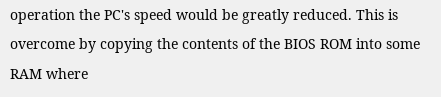operation the PC's speed would be greatly reduced. This is overcome by copying the contents of the BIOS ROM into some RAM where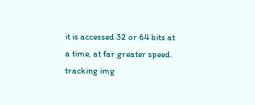it is accessed 32 or 64 bits at a time, at far greater speed.
tracking img